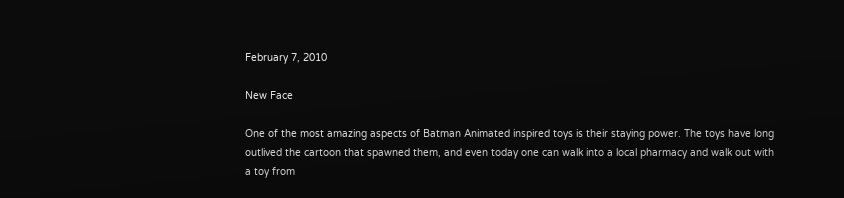February 7, 2010

New Face

One of the most amazing aspects of Batman Animated inspired toys is their staying power. The toys have long outlived the cartoon that spawned them, and even today one can walk into a local pharmacy and walk out with a toy from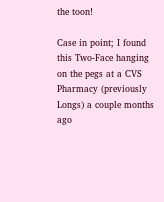the toon!

Case in point; I found this Two-Face hanging on the pegs at a CVS Pharmacy (previously Longs) a couple months ago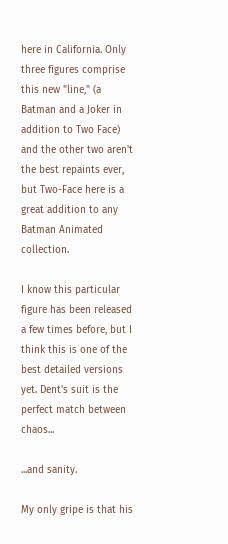here in California. Only three figures comprise this new "line," (a Batman and a Joker in addition to Two Face) and the other two aren't the best repaints ever, but Two-Face here is a great addition to any Batman Animated collection.

I know this particular figure has been released a few times before, but I think this is one of the best detailed versions yet. Dent's suit is the perfect match between chaos...

...and sanity.

My only gripe is that his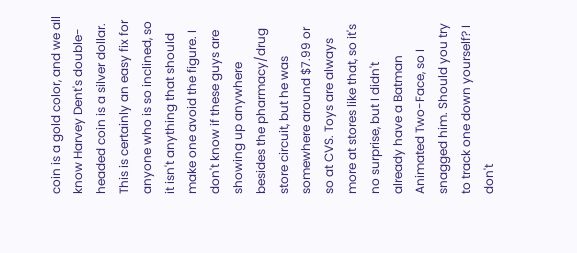coin is a gold color, and we all know Harvey Dent's double-headed coin is a silver dollar. This is certainly an easy fix for anyone who is so inclined, so it isn't anything that should make one avoid the figure. I don't know if these guys are showing up anywhere besides the pharmacy/drug store circuit, but he was somewhere around $7.99 or so at CVS. Toys are always more at stores like that, so it's no surprise, but I didn't already have a Batman Animated Two-Face, so I snagged him. Should you try to track one down yourself? I don't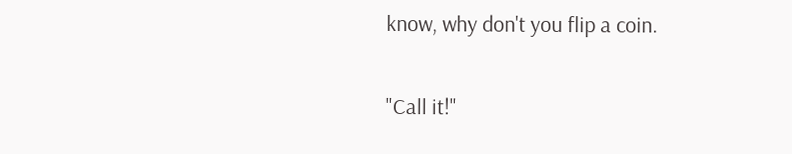know, why don't you flip a coin.

"Call it!"